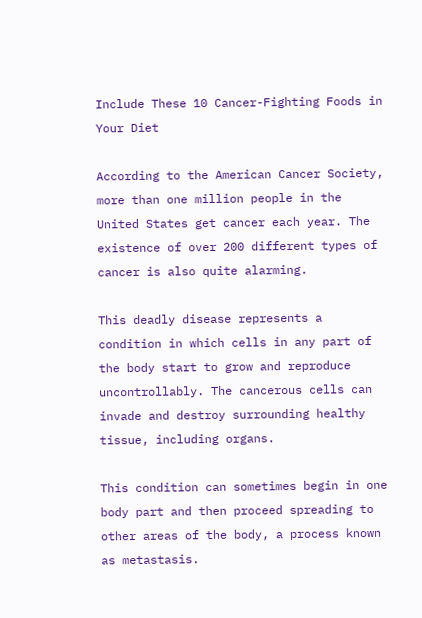Include These 10 Cancer-Fighting Foods in Your Diet

According to the American Cancer Society, more than one million people in the United States get cancer each year. The existence of over 200 different types of cancer is also quite alarming.

This deadly disease represents a condition in which cells in any part of the body start to grow and reproduce uncontrollably. The cancerous cells can invade and destroy surrounding healthy tissue, including organs.

This condition can sometimes begin in one body part and then proceed spreading to other areas of the body, a process known as metastasis.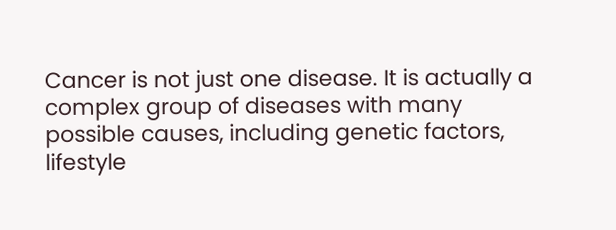Cancer is not just one disease. It is actually a complex group of diseases with many possible causes, including genetic factors, lifestyle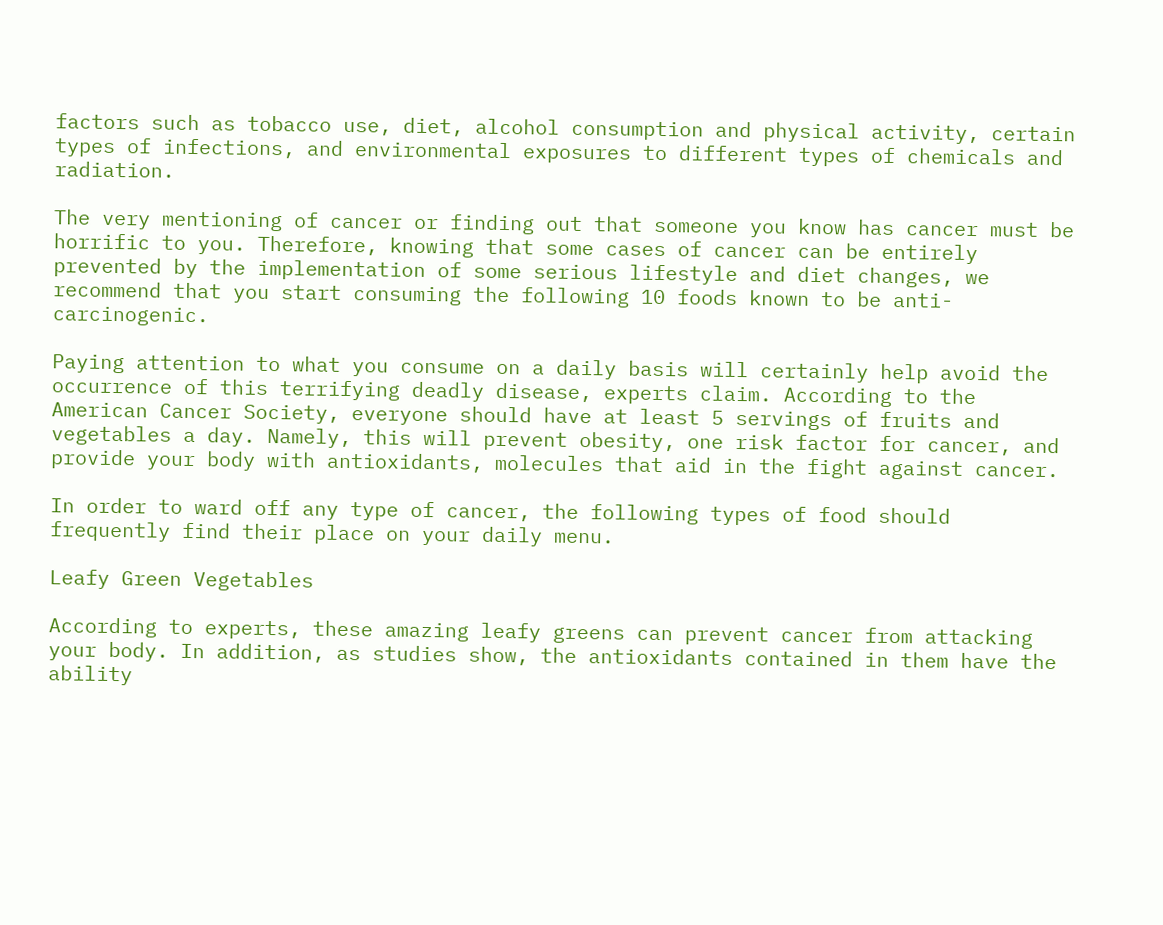factors such as tobacco use, diet, alcohol consumption and physical activity, certain types of infections, and environmental exposures to different types of chemicals and radiation.

The very mentioning of cancer or finding out that someone you know has cancer must be horrific to you. Therefore, knowing that some cases of cancer can be entirely prevented by the implementation of some serious lifestyle and diet changes, we recommend that you start consuming the following 10 foods known to be anti-carcinogenic.

Paying attention to what you consume on a daily basis will certainly help avoid the occurrence of this terrifying deadly disease, experts claim. According to the American Cancer Society, everyone should have at least 5 servings of fruits and vegetables a day. Namely, this will prevent obesity, one risk factor for cancer, and provide your body with antioxidants, molecules that aid in the fight against cancer.

In order to ward off any type of cancer, the following types of food should frequently find their place on your daily menu.

Leafy Green Vegetables

According to experts, these amazing leafy greens can prevent cancer from attacking your body. In addition, as studies show, the antioxidants contained in them have the ability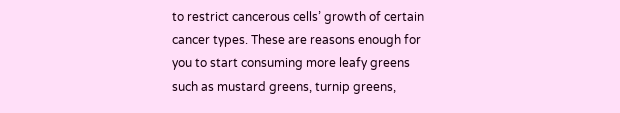to restrict cancerous cells’ growth of certain cancer types. These are reasons enough for you to start consuming more leafy greens such as mustard greens, turnip greens,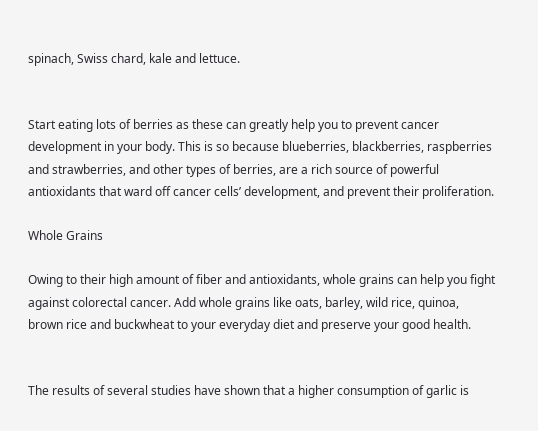spinach, Swiss chard, kale and lettuce.


Start eating lots of berries as these can greatly help you to prevent cancer development in your body. This is so because blueberries, blackberries, raspberries and strawberries, and other types of berries, are a rich source of powerful antioxidants that ward off cancer cells’ development, and prevent their proliferation.

Whole Grains

Owing to their high amount of fiber and antioxidants, whole grains can help you fight against colorectal cancer. Add whole grains like oats, barley, wild rice, quinoa, brown rice and buckwheat to your everyday diet and preserve your good health.


The results of several studies have shown that a higher consumption of garlic is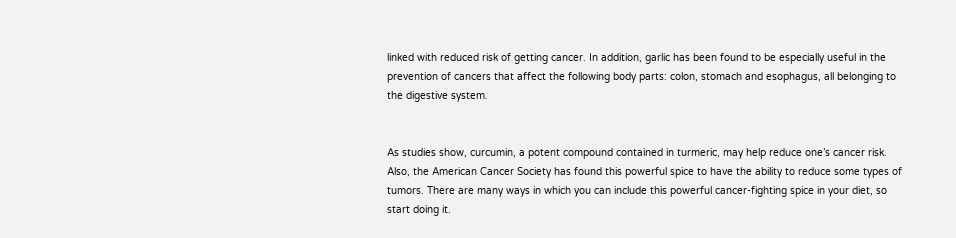linked with reduced risk of getting cancer. In addition, garlic has been found to be especially useful in the prevention of cancers that affect the following body parts: colon, stomach and esophagus, all belonging to the digestive system.


As studies show, curcumin, a potent compound contained in turmeric, may help reduce one’s cancer risk. Also, the American Cancer Society has found this powerful spice to have the ability to reduce some types of tumors. There are many ways in which you can include this powerful cancer-fighting spice in your diet, so start doing it.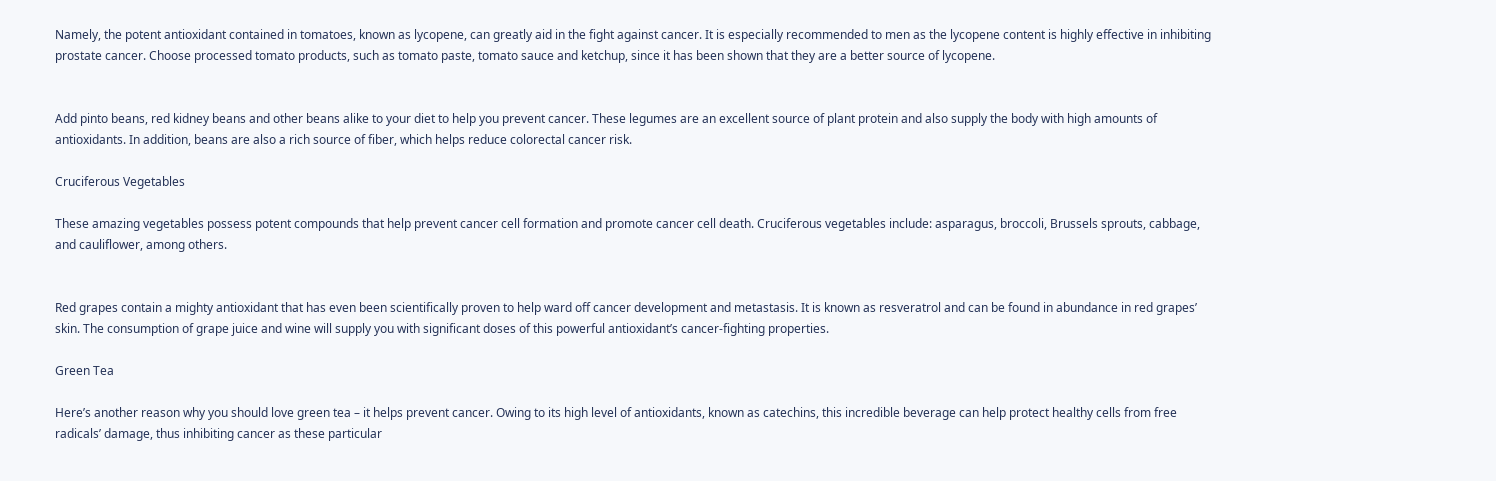Namely, the potent antioxidant contained in tomatoes, known as lycopene, can greatly aid in the fight against cancer. It is especially recommended to men as the lycopene content is highly effective in inhibiting prostate cancer. Choose processed tomato products, such as tomato paste, tomato sauce and ketchup, since it has been shown that they are a better source of lycopene.


Add pinto beans, red kidney beans and other beans alike to your diet to help you prevent cancer. These legumes are an excellent source of plant protein and also supply the body with high amounts of antioxidants. In addition, beans are also a rich source of fiber, which helps reduce colorectal cancer risk.

Cruciferous Vegetables

These amazing vegetables possess potent compounds that help prevent cancer cell formation and promote cancer cell death. Cruciferous vegetables include: asparagus, broccoli, Brussels sprouts, cabbage, and cauliflower, among others.


Red grapes contain a mighty antioxidant that has even been scientifically proven to help ward off cancer development and metastasis. It is known as resveratrol and can be found in abundance in red grapes’ skin. The consumption of grape juice and wine will supply you with significant doses of this powerful antioxidant’s cancer-fighting properties.

Green Tea

Here’s another reason why you should love green tea – it helps prevent cancer. Owing to its high level of antioxidants, known as catechins, this incredible beverage can help protect healthy cells from free radicals’ damage, thus inhibiting cancer as these particular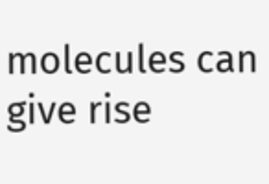molecules can give rise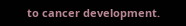to cancer development.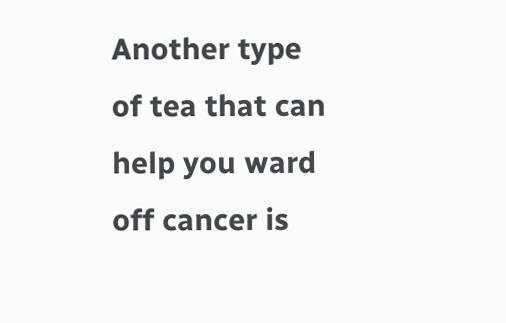Another type of tea that can help you ward off cancer is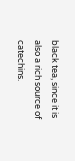black tea, since it is also a rich source of catechins.